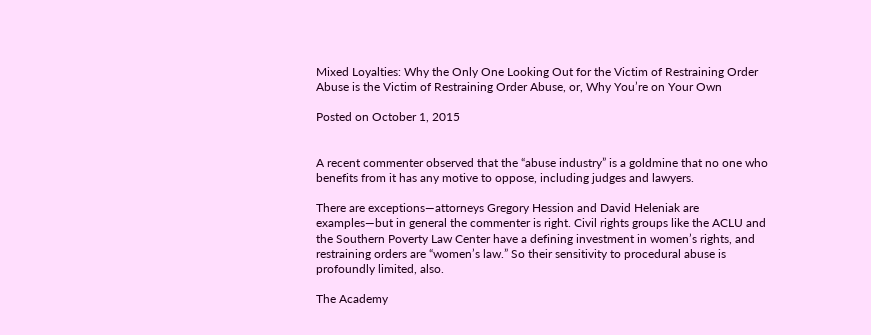Mixed Loyalties: Why the Only One Looking Out for the Victim of Restraining Order Abuse is the Victim of Restraining Order Abuse, or, Why You’re on Your Own

Posted on October 1, 2015


A recent commenter observed that the “abuse industry” is a goldmine that no one who benefits from it has any motive to oppose, including judges and lawyers.

There are exceptions—attorneys Gregory Hession and David Heleniak are examples—but in general the commenter is right. Civil rights groups like the ACLU and the Southern Poverty Law Center have a defining investment in women’s rights, and restraining orders are “women’s law.” So their sensitivity to procedural abuse is profoundly limited, also.

The Academy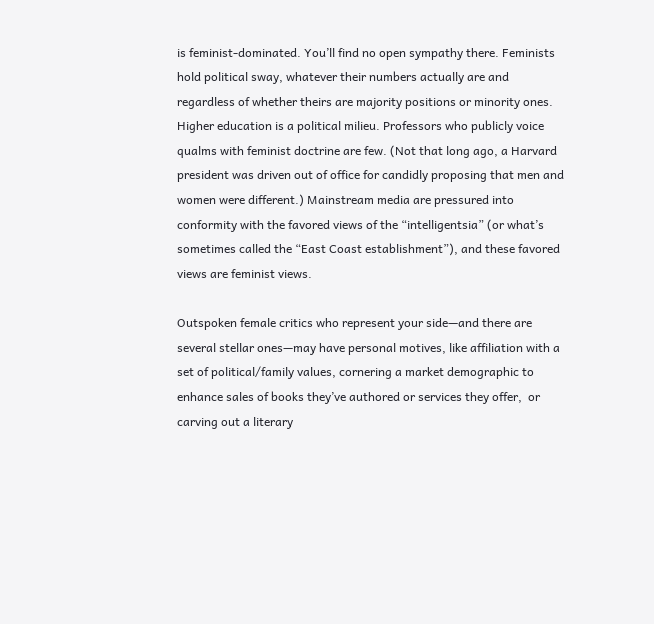is feminist-dominated. You’ll find no open sympathy there. Feminists hold political sway, whatever their numbers actually are and regardless of whether theirs are majority positions or minority ones. Higher education is a political milieu. Professors who publicly voice qualms with feminist doctrine are few. (Not that long ago, a Harvard president was driven out of office for candidly proposing that men and women were different.) Mainstream media are pressured into conformity with the favored views of the “intelligentsia” (or what’s sometimes called the “East Coast establishment”), and these favored views are feminist views.

Outspoken female critics who represent your side—and there are several stellar ones—may have personal motives, like affiliation with a set of political/family values, cornering a market demographic to enhance sales of books they’ve authored or services they offer,  or carving out a literary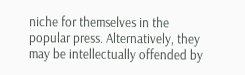niche for themselves in the popular press. Alternatively, they may be intellectually offended by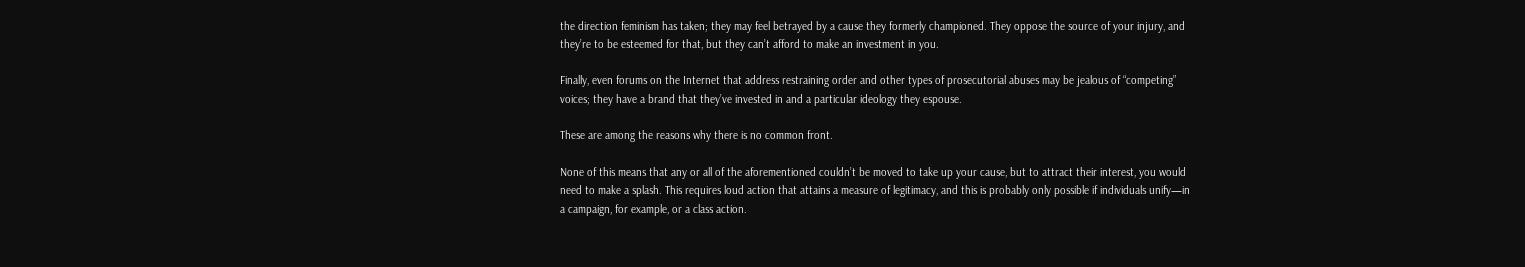the direction feminism has taken; they may feel betrayed by a cause they formerly championed. They oppose the source of your injury, and they’re to be esteemed for that, but they can’t afford to make an investment in you.

Finally, even forums on the Internet that address restraining order and other types of prosecutorial abuses may be jealous of “competing” voices; they have a brand that they’ve invested in and a particular ideology they espouse.

These are among the reasons why there is no common front.

None of this means that any or all of the aforementioned couldn’t be moved to take up your cause, but to attract their interest, you would need to make a splash. This requires loud action that attains a measure of legitimacy, and this is probably only possible if individuals unify—in a campaign, for example, or a class action.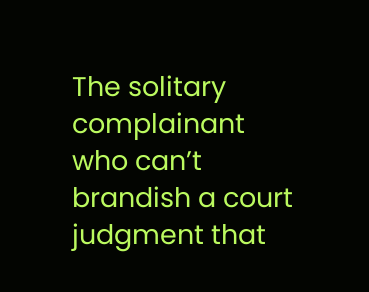The solitary complainant who can’t brandish a court judgment that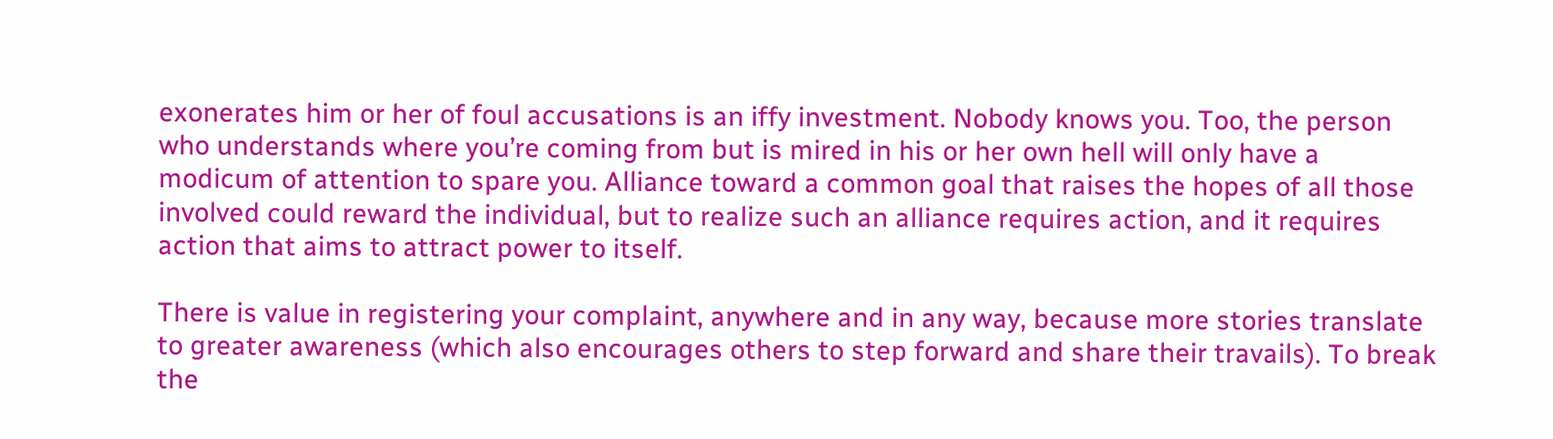exonerates him or her of foul accusations is an iffy investment. Nobody knows you. Too, the person who understands where you’re coming from but is mired in his or her own hell will only have a modicum of attention to spare you. Alliance toward a common goal that raises the hopes of all those involved could reward the individual, but to realize such an alliance requires action, and it requires action that aims to attract power to itself.

There is value in registering your complaint, anywhere and in any way, because more stories translate to greater awareness (which also encourages others to step forward and share their travails). To break the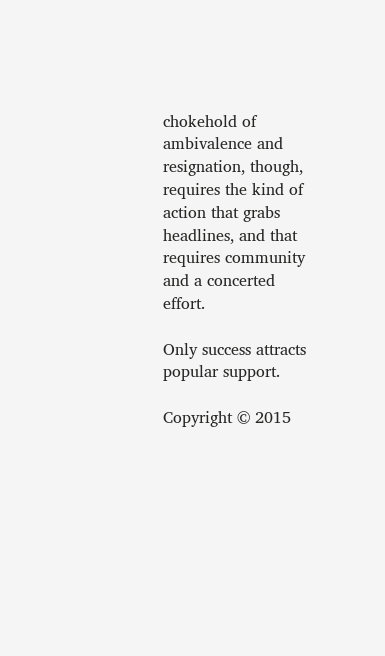chokehold of ambivalence and resignation, though, requires the kind of action that grabs headlines, and that requires community and a concerted effort.

Only success attracts popular support.

Copyright © 2015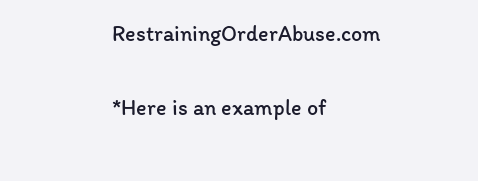RestrainingOrderAbuse.com

*Here is an example of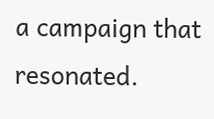a campaign that resonated.